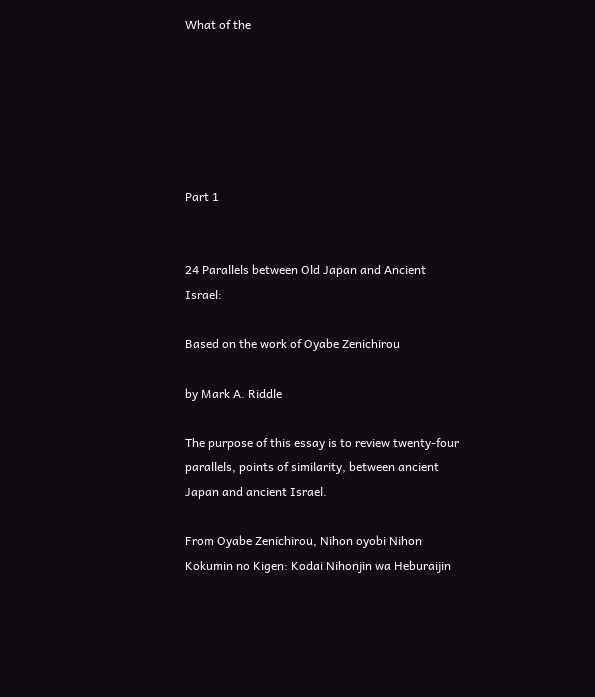What of the






Part 1


24 Parallels between Old Japan and Ancient Israel:

Based on the work of Oyabe Zenichirou

by Mark A. Riddle

The purpose of this essay is to review twenty-four parallels, points of similarity, between ancient Japan and ancient Israel.

From Oyabe Zenichirou, Nihon oyobi Nihon Kokumin no Kigen: Kodai Nihonjin wa Heburaijin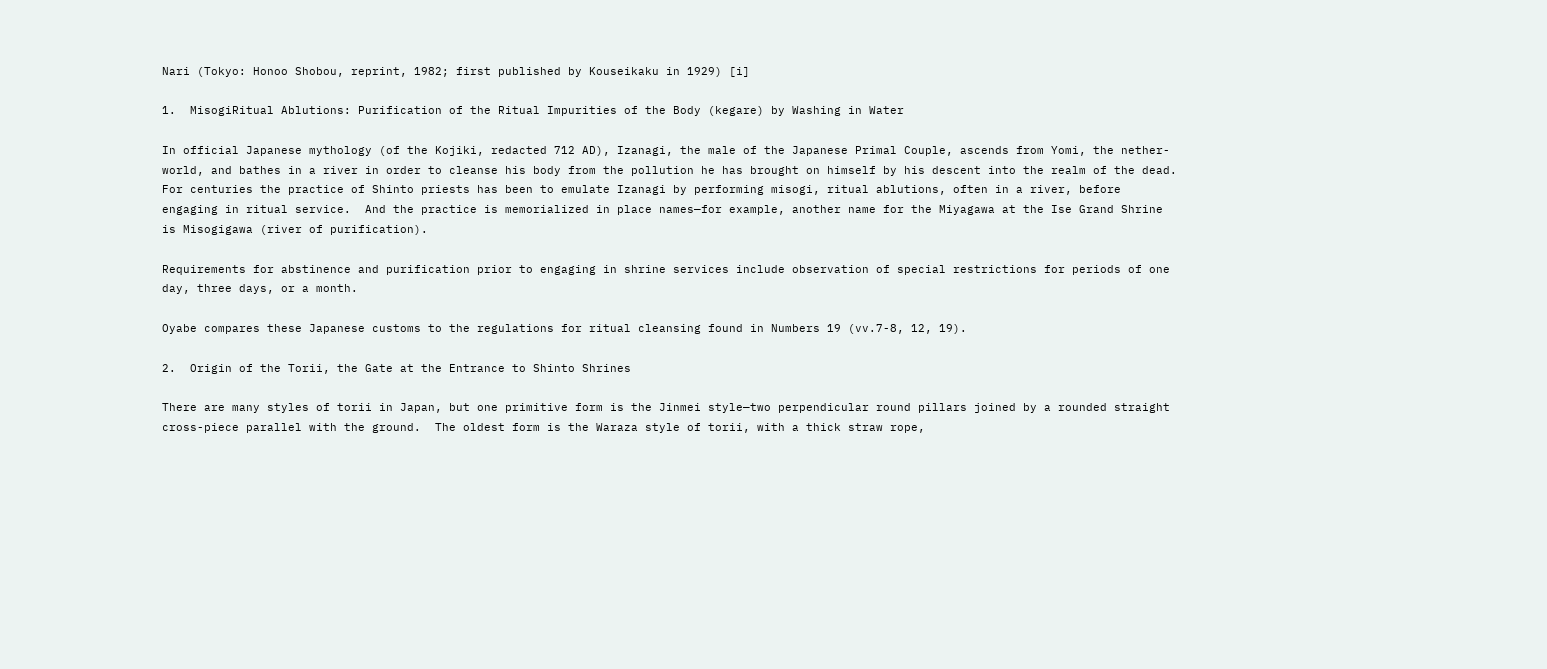Nari (Tokyo: Honoo Shobou, reprint, 1982; first published by Kouseikaku in 1929) [i]

1.  MisogiRitual Ablutions: Purification of the Ritual Impurities of the Body (kegare) by Washing in Water

In official Japanese mythology (of the Kojiki, redacted 712 AD), Izanagi, the male of the Japanese Primal Couple, ascends from Yomi, the nether-world, and bathes in a river in order to cleanse his body from the pollution he has brought on himself by his descent into the realm of the dead.  For centuries the practice of Shinto priests has been to emulate Izanagi by performing misogi, ritual ablutions, often in a river, before engaging in ritual service.  And the practice is memorialized in place names—for example, another name for the Miyagawa at the Ise Grand Shrine is Misogigawa (river of purification).

Requirements for abstinence and purification prior to engaging in shrine services include observation of special restrictions for periods of one day, three days, or a month.

Oyabe compares these Japanese customs to the regulations for ritual cleansing found in Numbers 19 (vv.7-8, 12, 19).

2.  Origin of the Torii, the Gate at the Entrance to Shinto Shrines

There are many styles of torii in Japan, but one primitive form is the Jinmei style—two perpendicular round pillars joined by a rounded straight cross-piece parallel with the ground.  The oldest form is the Waraza style of torii, with a thick straw rope,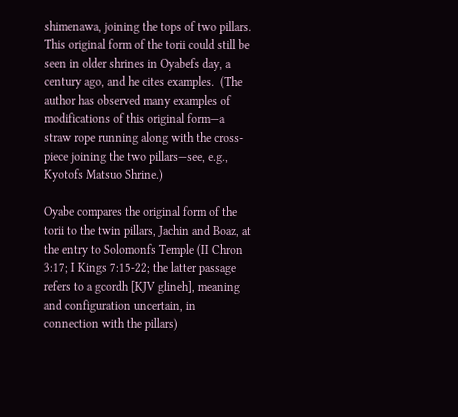shimenawa, joining the tops of two pillars.  This original form of the torii could still be seen in older shrines in Oyabefs day, a century ago, and he cites examples.  (The author has observed many examples of modifications of this original form—a straw rope running along with the cross-piece joining the two pillars—see, e.g., Kyotofs Matsuo Shrine.)

Oyabe compares the original form of the torii to the twin pillars, Jachin and Boaz, at the entry to Solomonfs Temple (II Chron 3:17; I Kings 7:15-22; the latter passage refers to a gcordh [KJV glineh], meaning and configuration uncertain, in connection with the pillars)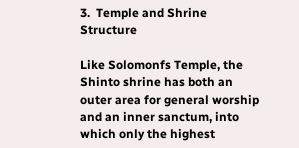3.  Temple and Shrine Structure

Like Solomonfs Temple, the Shinto shrine has both an outer area for general worship and an inner sanctum, into which only the highest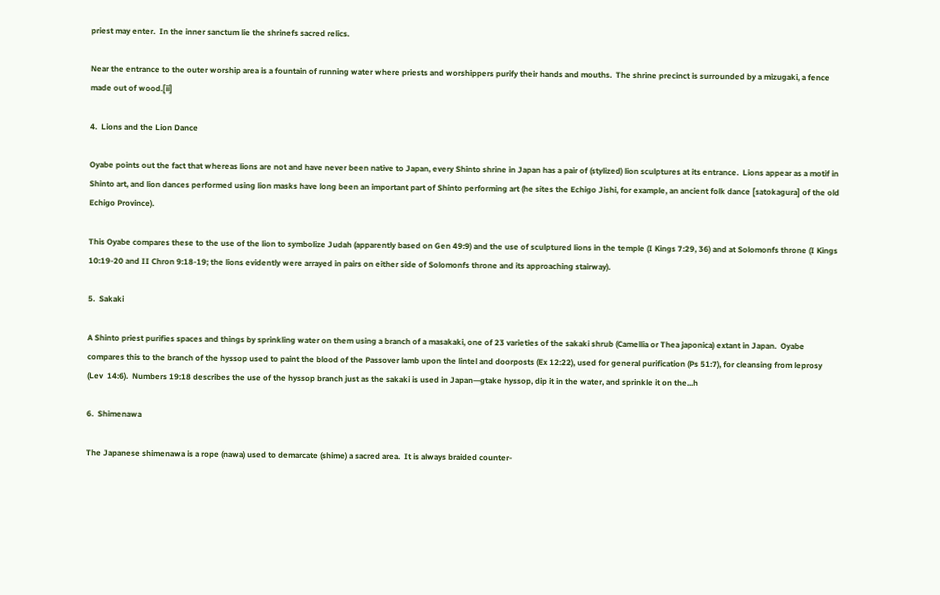priest may enter.  In the inner sanctum lie the shrinefs sacred relics.

Near the entrance to the outer worship area is a fountain of running water where priests and worshippers purify their hands and mouths.  The shrine precinct is surrounded by a mizugaki, a fence made out of wood.[ii]

4.  Lions and the Lion Dance

Oyabe points out the fact that whereas lions are not and have never been native to Japan, every Shinto shrine in Japan has a pair of (stylized) lion sculptures at its entrance.  Lions appear as a motif in Shinto art, and lion dances performed using lion masks have long been an important part of Shinto performing art (he sites the Echigo Jishi, for example, an ancient folk dance [satokagura] of the old Echigo Province).

This Oyabe compares these to the use of the lion to symbolize Judah (apparently based on Gen 49:9) and the use of sculptured lions in the temple (I Kings 7:29, 36) and at Solomonfs throne (I Kings 10:19-20 and II Chron 9:18-19; the lions evidently were arrayed in pairs on either side of Solomonfs throne and its approaching stairway).

5.  Sakaki

A Shinto priest purifies spaces and things by sprinkling water on them using a branch of a masakaki, one of 23 varieties of the sakaki shrub (Camellia or Thea japonica) extant in Japan.  Oyabe compares this to the branch of the hyssop used to paint the blood of the Passover lamb upon the lintel and doorposts (Ex 12:22), used for general purification (Ps 51:7), for cleansing from leprosy (Lev  14:6).  Numbers 19:18 describes the use of the hyssop branch just as the sakaki is used in Japan—gtake hyssop, dip it in the water, and sprinkle it on the...h

6.  Shimenawa

The Japanese shimenawa is a rope (nawa) used to demarcate (shime) a sacred area.  It is always braided counter-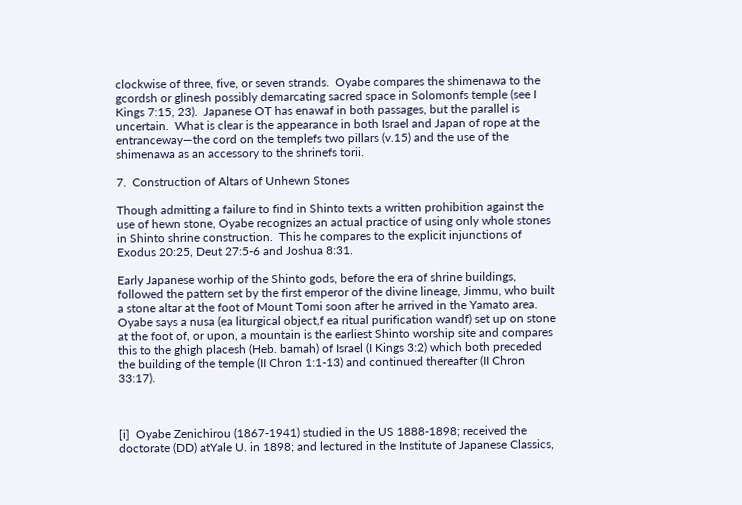clockwise of three, five, or seven strands.  Oyabe compares the shimenawa to the gcordsh or glinesh possibly demarcating sacred space in Solomonfs temple (see I Kings 7:15, 23).  Japanese OT has enawaf in both passages, but the parallel is uncertain.  What is clear is the appearance in both Israel and Japan of rope at the entranceway—the cord on the templefs two pillars (v.15) and the use of the shimenawa as an accessory to the shrinefs torii.

7.  Construction of Altars of Unhewn Stones

Though admitting a failure to find in Shinto texts a written prohibition against the use of hewn stone, Oyabe recognizes an actual practice of using only whole stones in Shinto shrine construction.  This he compares to the explicit injunctions of Exodus 20:25, Deut 27:5-6 and Joshua 8:31.

Early Japanese worhip of the Shinto gods, before the era of shrine buildings, followed the pattern set by the first emperor of the divine lineage, Jimmu, who built a stone altar at the foot of Mount Tomi soon after he arrived in the Yamato area.  Oyabe says a nusa (ea liturgical object,f ea ritual purification wandf) set up on stone at the foot of, or upon, a mountain is the earliest Shinto worship site and compares this to the ghigh placesh (Heb. bamah) of Israel (I Kings 3:2) which both preceded the building of the temple (II Chron 1:1-13) and continued thereafter (II Chron 33:17).



[i]  Oyabe Zenichirou (1867-1941) studied in the US 1888-1898; received the doctorate (DD) atYale U. in 1898; and lectured in the Institute of Japanese Classics,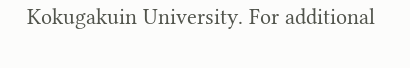Kokugakuin University. For additional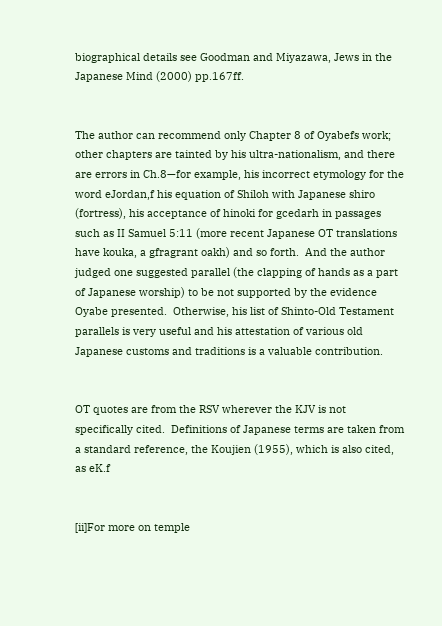biographical details see Goodman and Miyazawa, Jews in the Japanese Mind (2000) pp.167ff.


The author can recommend only Chapter 8 of Oyabefs work; other chapters are tainted by his ultra-nationalism, and there are errors in Ch.8—for example, his incorrect etymology for the word eJordan,f his equation of Shiloh with Japanese shiro (fortress), his acceptance of hinoki for gcedarh in passages such as II Samuel 5:11 (more recent Japanese OT translations have kouka, a gfragrant oakh) and so forth.  And the author judged one suggested parallel (the clapping of hands as a part of Japanese worship) to be not supported by the evidence Oyabe presented.  Otherwise, his list of Shinto-Old Testament parallels is very useful and his attestation of various old Japanese customs and traditions is a valuable contribution.


OT quotes are from the RSV wherever the KJV is not specifically cited.  Definitions of Japanese terms are taken from a standard reference, the Koujien (1955), which is also cited, as eK.f


[ii]For more on temple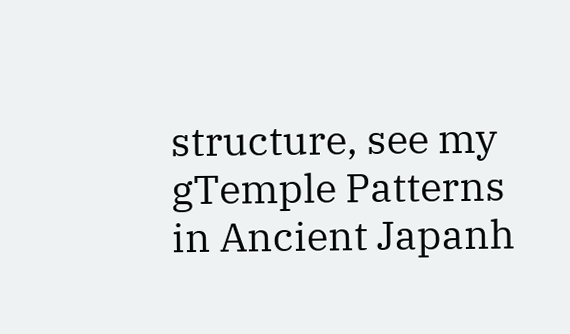structure, see my gTemple Patterns in Ancient Japanh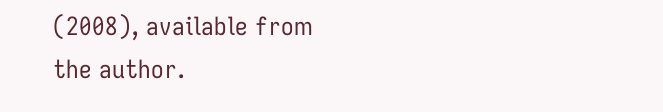(2008), available from the author.